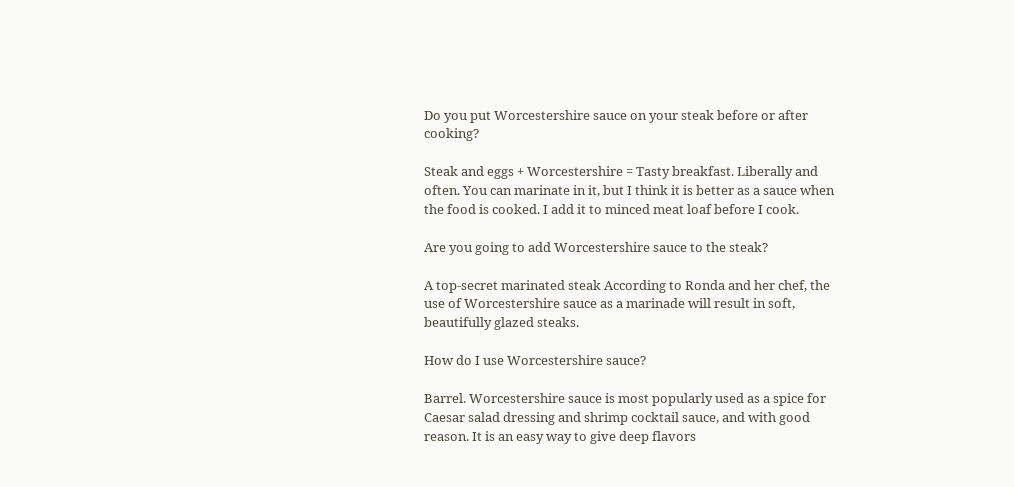Do you put Worcestershire sauce on your steak before or after cooking?

Steak and eggs + Worcestershire = Tasty breakfast. Liberally and often. You can marinate in it, but I think it is better as a sauce when the food is cooked. I add it to minced meat loaf before I cook.

Are you going to add Worcestershire sauce to the steak?

A top-secret marinated steak According to Ronda and her chef, the use of Worcestershire sauce as a marinade will result in soft, beautifully glazed steaks.

How do I use Worcestershire sauce?

Barrel. Worcestershire sauce is most popularly used as a spice for Caesar salad dressing and shrimp cocktail sauce, and with good reason. It is an easy way to give deep flavors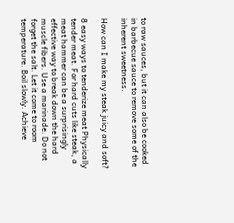to raw sauces, but it can also be cooked in barbecue sauce to remove some of the inherent sweetness.

How can I make my steak juicy and soft?

8 easy ways to tenderize meat Physically tender meat. For hard cuts like steak, a meat hammer can be a surprisingly effective way to break down the hard muscle fibers. Use a marinade. Do not forget the salt. Let it come to room temperature. Boil slowly. Achieve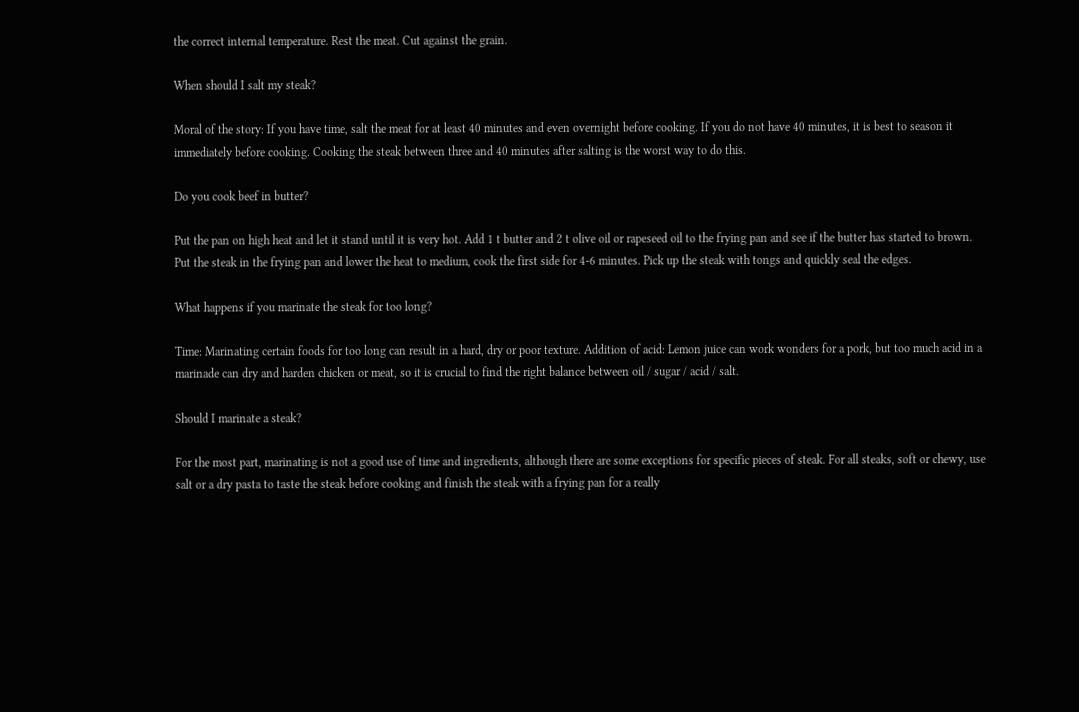the correct internal temperature. Rest the meat. Cut against the grain.

When should I salt my steak?

Moral of the story: If you have time, salt the meat for at least 40 minutes and even overnight before cooking. If you do not have 40 minutes, it is best to season it immediately before cooking. Cooking the steak between three and 40 minutes after salting is the worst way to do this.

Do you cook beef in butter?

Put the pan on high heat and let it stand until it is very hot. Add 1 t butter and 2 t olive oil or rapeseed oil to the frying pan and see if the butter has started to brown. Put the steak in the frying pan and lower the heat to medium, cook the first side for 4-6 minutes. Pick up the steak with tongs and quickly seal the edges.

What happens if you marinate the steak for too long?

Time: Marinating certain foods for too long can result in a hard, dry or poor texture. Addition of acid: Lemon juice can work wonders for a pork, but too much acid in a marinade can dry and harden chicken or meat, so it is crucial to find the right balance between oil / sugar / acid / salt.

Should I marinate a steak?

For the most part, marinating is not a good use of time and ingredients, although there are some exceptions for specific pieces of steak. For all steaks, soft or chewy, use salt or a dry pasta to taste the steak before cooking and finish the steak with a frying pan for a really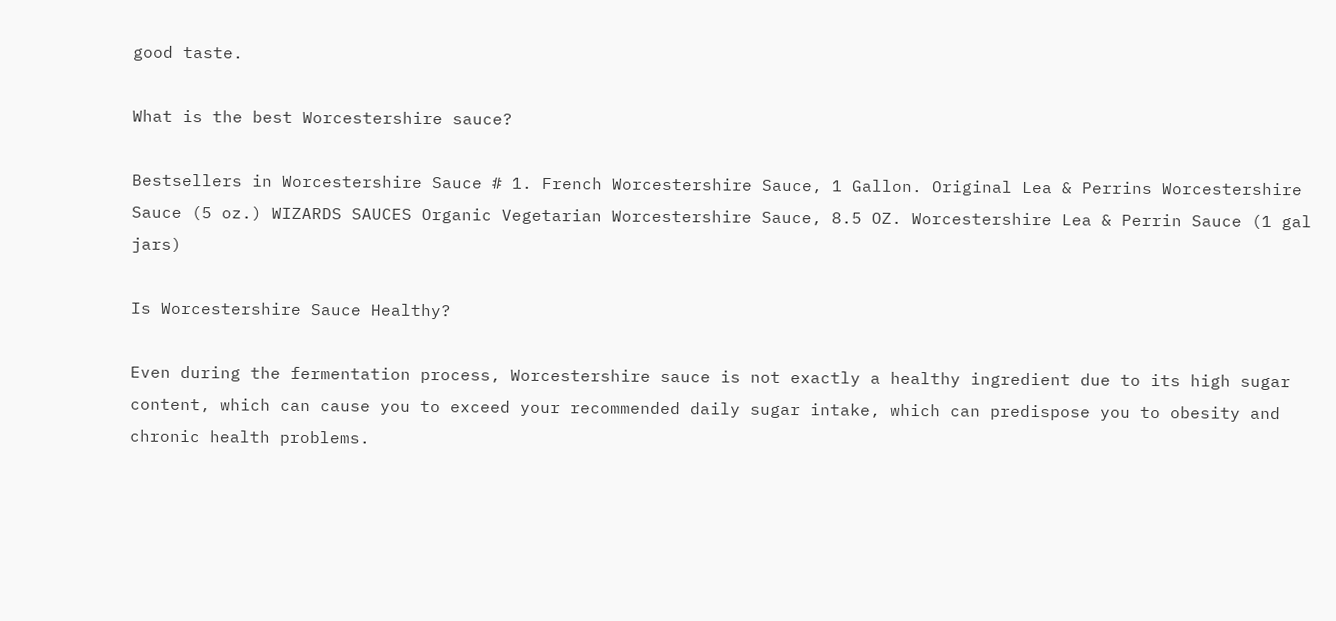good taste.

What is the best Worcestershire sauce?

Bestsellers in Worcestershire Sauce # 1. French Worcestershire Sauce, 1 Gallon. Original Lea & Perrins Worcestershire Sauce (5 oz.) WIZARDS SAUCES Organic Vegetarian Worcestershire Sauce, 8.5 OZ. Worcestershire Lea & Perrin Sauce (1 gal jars)

Is Worcestershire Sauce Healthy?

Even during the fermentation process, Worcestershire sauce is not exactly a healthy ingredient due to its high sugar content, which can cause you to exceed your recommended daily sugar intake, which can predispose you to obesity and chronic health problems.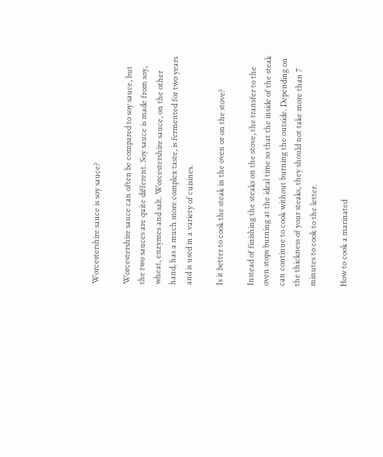Worcestershire sauce is soy sauce?

Worcestershire sauce can often be compared to soy sauce, but the two sauces are quite different. Soy sauce is made from soy, wheat, enzymes and salt. Worcestershire sauce, on the other hand, has a much more complex taste, is fermented for two years and is used in a variety of cuisines.

Is it better to cook the steak in the oven or on the stove?

Instead of finishing the steaks on the stove, the transfer to the oven stops burning at the ideal time so that the inside of the steak can continue to cook without burning the outside. Depending on the thickness of your steaks, they should not take more than 7 minutes to cook to the letter.

How to cook a marinated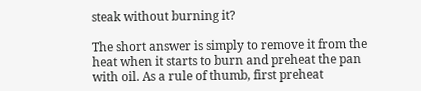steak without burning it?

The short answer is simply to remove it from the heat when it starts to burn and preheat the pan with oil. As a rule of thumb, first preheat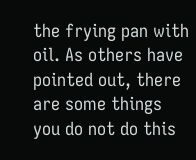the frying pan with oil. As others have pointed out, there are some things you do not do this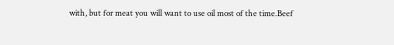with, but for meat you will want to use oil most of the time.Beef